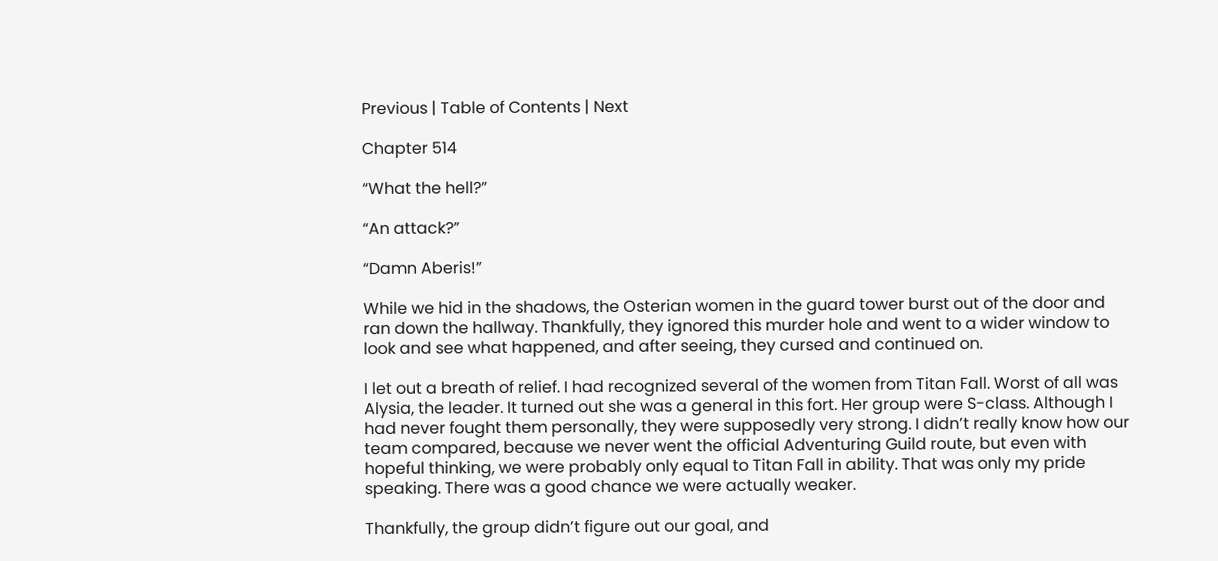Previous | Table of Contents | Next

Chapter 514

“What the hell?”

“An attack?”

“Damn Aberis!”

While we hid in the shadows, the Osterian women in the guard tower burst out of the door and ran down the hallway. Thankfully, they ignored this murder hole and went to a wider window to look and see what happened, and after seeing, they cursed and continued on.

I let out a breath of relief. I had recognized several of the women from Titan Fall. Worst of all was Alysia, the leader. It turned out she was a general in this fort. Her group were S-class. Although I had never fought them personally, they were supposedly very strong. I didn’t really know how our team compared, because we never went the official Adventuring Guild route, but even with hopeful thinking, we were probably only equal to Titan Fall in ability. That was only my pride speaking. There was a good chance we were actually weaker.

Thankfully, the group didn’t figure out our goal, and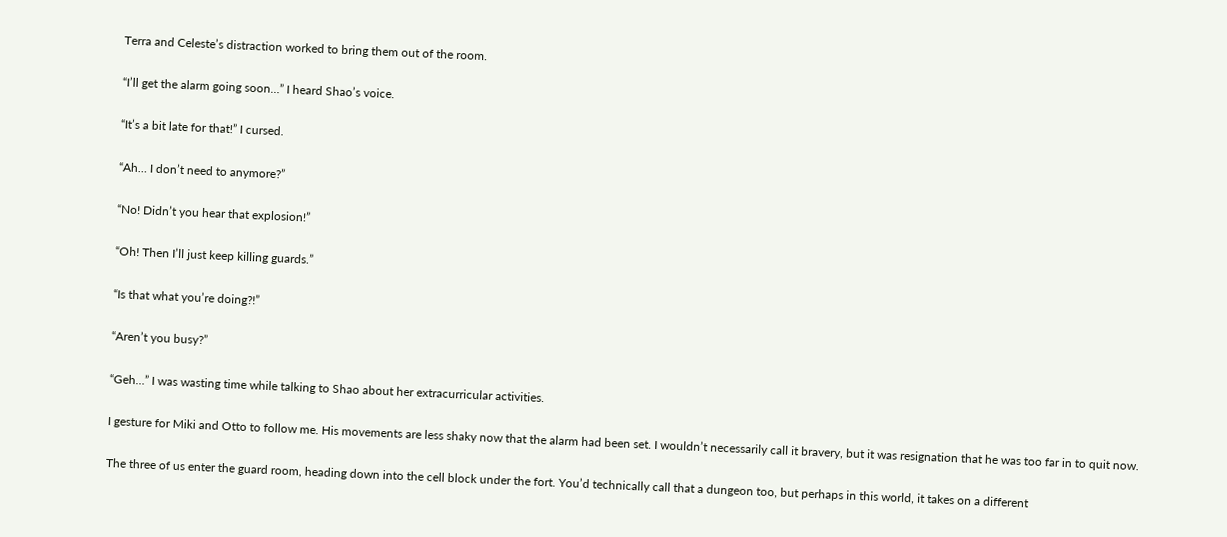Terra and Celeste’s distraction worked to bring them out of the room.

“I’ll get the alarm going soon…” I heard Shao’s voice.

“It’s a bit late for that!” I cursed.

“Ah… I don’t need to anymore?”

“No! Didn’t you hear that explosion!”

“Oh! Then I’ll just keep killing guards.”

“Is that what you’re doing?!”

“Aren’t you busy?”

“Geh…” I was wasting time while talking to Shao about her extracurricular activities.

I gesture for Miki and Otto to follow me. His movements are less shaky now that the alarm had been set. I wouldn’t necessarily call it bravery, but it was resignation that he was too far in to quit now.

The three of us enter the guard room, heading down into the cell block under the fort. You’d technically call that a dungeon too, but perhaps in this world, it takes on a different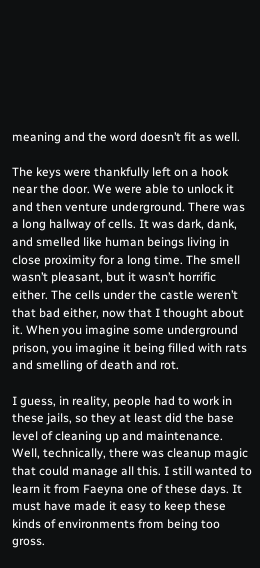meaning and the word doesn’t fit as well.

The keys were thankfully left on a hook near the door. We were able to unlock it and then venture underground. There was a long hallway of cells. It was dark, dank, and smelled like human beings living in close proximity for a long time. The smell wasn’t pleasant, but it wasn’t horrific either. The cells under the castle weren’t that bad either, now that I thought about it. When you imagine some underground prison, you imagine it being filled with rats and smelling of death and rot.

I guess, in reality, people had to work in these jails, so they at least did the base level of cleaning up and maintenance. Well, technically, there was cleanup magic that could manage all this. I still wanted to learn it from Faeyna one of these days. It must have made it easy to keep these kinds of environments from being too gross.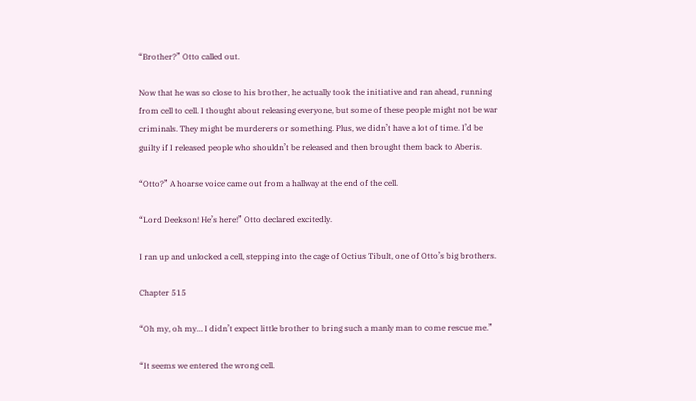“Brother?” Otto called out.

Now that he was so close to his brother, he actually took the initiative and ran ahead, running from cell to cell. I thought about releasing everyone, but some of these people might not be war criminals. They might be murderers or something. Plus, we didn’t have a lot of time. I’d be guilty if I released people who shouldn’t be released and then brought them back to Aberis.

“Otto?” A hoarse voice came out from a hallway at the end of the cell.

“Lord Deekson! He’s here!” Otto declared excitedly.

I ran up and unlocked a cell, stepping into the cage of Octius Tibult, one of Otto’s big brothers.

Chapter 515

“Oh my, oh my… I didn’t expect little brother to bring such a manly man to come rescue me.”

“It seems we entered the wrong cell.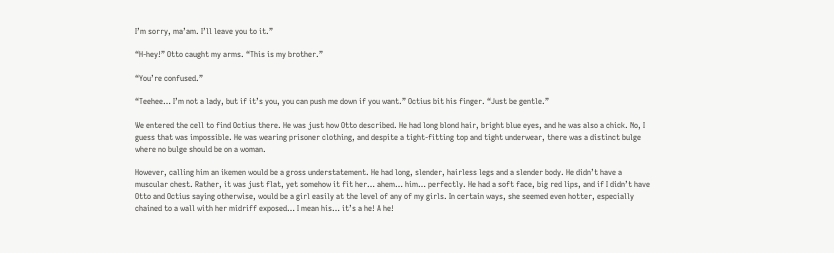I’m sorry, ma’am. I’ll leave you to it.”

“H-hey!” Otto caught my arms. “This is my brother.”

“You’re confused.”

“Teehee… I’m not a lady, but if it’s you, you can push me down if you want.” Octius bit his finger. “Just be gentle.”

We entered the cell to find Octius there. He was just how Otto described. He had long blond hair, bright blue eyes, and he was also a chick. No, I guess that was impossible. He was wearing prisoner clothing, and despite a tight-fitting top and tight underwear, there was a distinct bulge where no bulge should be on a woman.

However, calling him an ikemen would be a gross understatement. He had long, slender, hairless legs and a slender body. He didn’t have a muscular chest. Rather, it was just flat, yet somehow it fit her… ahem… him… perfectly. He had a soft face, big red lips, and if I didn’t have Otto and Octius saying otherwise, would be a girl easily at the level of any of my girls. In certain ways, she seemed even hotter, especially chained to a wall with her midriff exposed… I mean his… it’s a he! A he!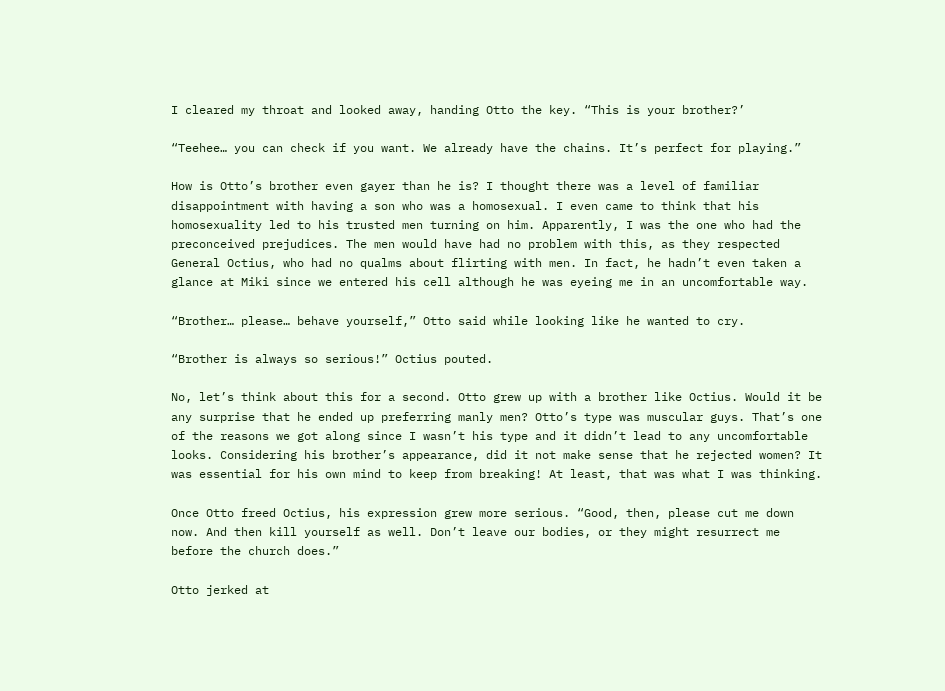I cleared my throat and looked away, handing Otto the key. “This is your brother?’

“Teehee… you can check if you want. We already have the chains. It’s perfect for playing.”

How is Otto’s brother even gayer than he is? I thought there was a level of familiar disappointment with having a son who was a homosexual. I even came to think that his homosexuality led to his trusted men turning on him. Apparently, I was the one who had the preconceived prejudices. The men would have had no problem with this, as they respected General Octius, who had no qualms about flirting with men. In fact, he hadn’t even taken a glance at Miki since we entered his cell although he was eyeing me in an uncomfortable way.

“Brother… please… behave yourself,” Otto said while looking like he wanted to cry.

“Brother is always so serious!” Octius pouted.

No, let’s think about this for a second. Otto grew up with a brother like Octius. Would it be any surprise that he ended up preferring manly men? Otto’s type was muscular guys. That’s one of the reasons we got along since I wasn’t his type and it didn’t lead to any uncomfortable looks. Considering his brother’s appearance, did it not make sense that he rejected women? It was essential for his own mind to keep from breaking! At least, that was what I was thinking.

Once Otto freed Octius, his expression grew more serious. “Good, then, please cut me down now. And then kill yourself as well. Don’t leave our bodies, or they might resurrect me before the church does.”

Otto jerked at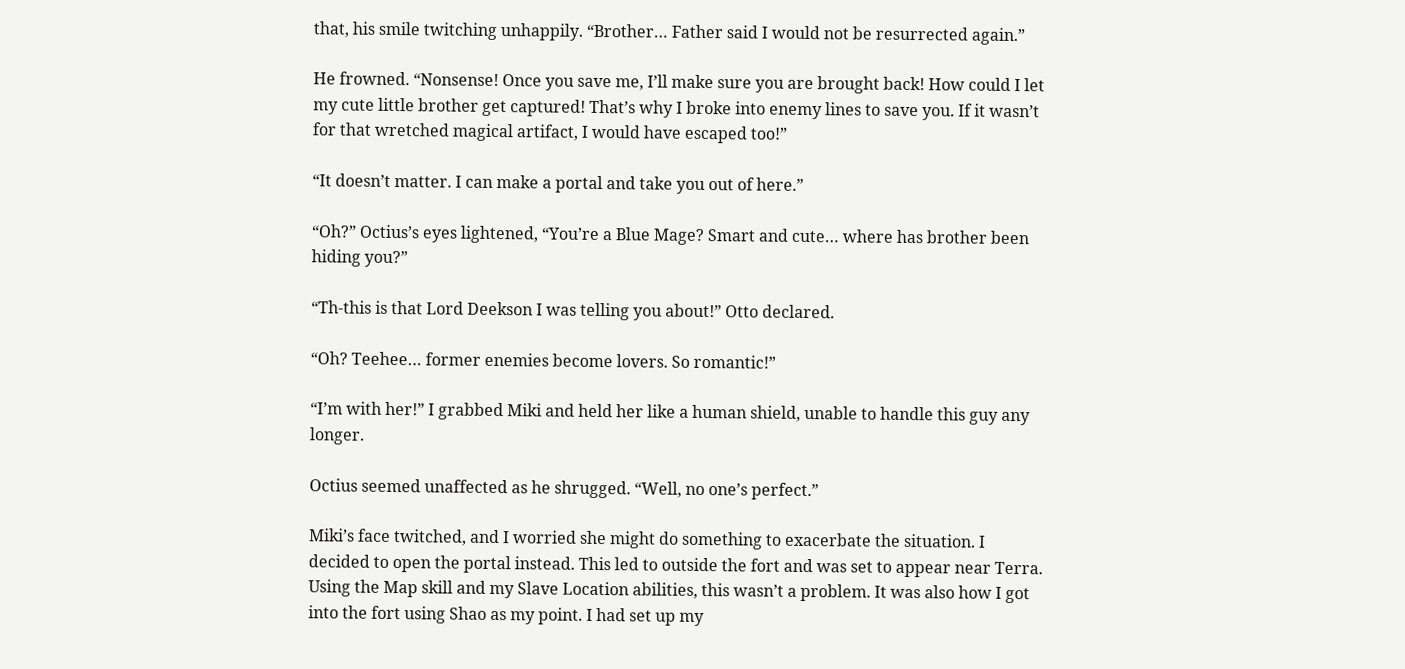that, his smile twitching unhappily. “Brother… Father said I would not be resurrected again.”

He frowned. “Nonsense! Once you save me, I’ll make sure you are brought back! How could I let my cute little brother get captured! That’s why I broke into enemy lines to save you. If it wasn’t for that wretched magical artifact, I would have escaped too!”

“It doesn’t matter. I can make a portal and take you out of here.”

“Oh?” Octius’s eyes lightened, “You’re a Blue Mage? Smart and cute… where has brother been hiding you?”

“Th-this is that Lord Deekson I was telling you about!” Otto declared.

“Oh? Teehee… former enemies become lovers. So romantic!”

“I’m with her!” I grabbed Miki and held her like a human shield, unable to handle this guy any longer.

Octius seemed unaffected as he shrugged. “Well, no one’s perfect.”

Miki’s face twitched, and I worried she might do something to exacerbate the situation. I decided to open the portal instead. This led to outside the fort and was set to appear near Terra. Using the Map skill and my Slave Location abilities, this wasn’t a problem. It was also how I got into the fort using Shao as my point. I had set up my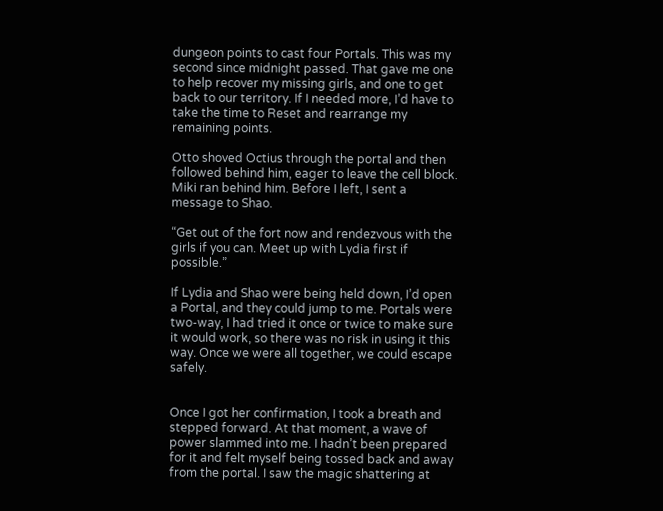dungeon points to cast four Portals. This was my second since midnight passed. That gave me one to help recover my missing girls, and one to get back to our territory. If I needed more, I’d have to take the time to Reset and rearrange my remaining points.

Otto shoved Octius through the portal and then followed behind him, eager to leave the cell block. Miki ran behind him. Before I left, I sent a message to Shao.

“Get out of the fort now and rendezvous with the girls if you can. Meet up with Lydia first if possible.”

If Lydia and Shao were being held down, I’d open a Portal, and they could jump to me. Portals were two-way, I had tried it once or twice to make sure it would work, so there was no risk in using it this way. Once we were all together, we could escape safely.


Once I got her confirmation, I took a breath and stepped forward. At that moment, a wave of power slammed into me. I hadn’t been prepared for it and felt myself being tossed back and away from the portal. I saw the magic shattering at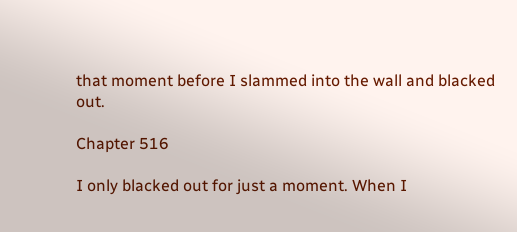that moment before I slammed into the wall and blacked out.

Chapter 516

I only blacked out for just a moment. When I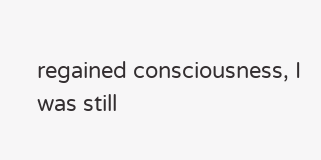regained consciousness, I was still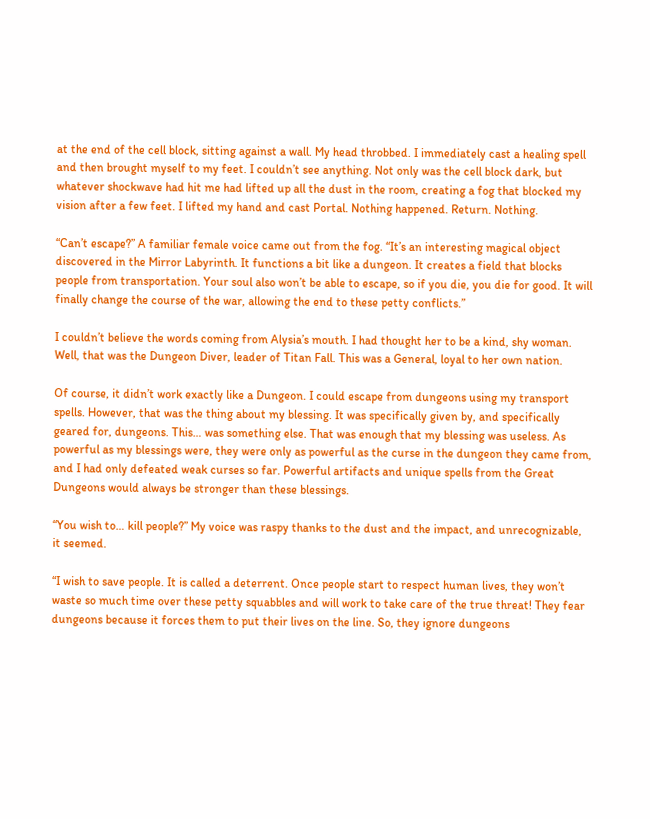at the end of the cell block, sitting against a wall. My head throbbed. I immediately cast a healing spell and then brought myself to my feet. I couldn’t see anything. Not only was the cell block dark, but whatever shockwave had hit me had lifted up all the dust in the room, creating a fog that blocked my vision after a few feet. I lifted my hand and cast Portal. Nothing happened. Return. Nothing.

“Can’t escape?” A familiar female voice came out from the fog. “It’s an interesting magical object discovered in the Mirror Labyrinth. It functions a bit like a dungeon. It creates a field that blocks people from transportation. Your soul also won’t be able to escape, so if you die, you die for good. It will finally change the course of the war, allowing the end to these petty conflicts.”

I couldn’t believe the words coming from Alysia’s mouth. I had thought her to be a kind, shy woman. Well, that was the Dungeon Diver, leader of Titan Fall. This was a General, loyal to her own nation.

Of course, it didn’t work exactly like a Dungeon. I could escape from dungeons using my transport spells. However, that was the thing about my blessing. It was specifically given by, and specifically geared for, dungeons. This… was something else. That was enough that my blessing was useless. As powerful as my blessings were, they were only as powerful as the curse in the dungeon they came from, and I had only defeated weak curses so far. Powerful artifacts and unique spells from the Great Dungeons would always be stronger than these blessings.

“You wish to… kill people?” My voice was raspy thanks to the dust and the impact, and unrecognizable, it seemed.

“I wish to save people. It is called a deterrent. Once people start to respect human lives, they won’t waste so much time over these petty squabbles and will work to take care of the true threat! They fear dungeons because it forces them to put their lives on the line. So, they ignore dungeons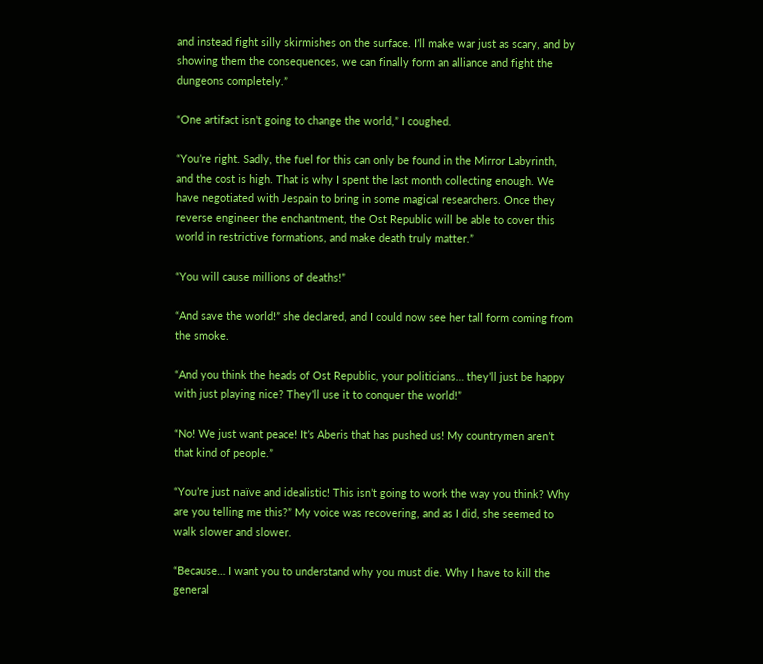and instead fight silly skirmishes on the surface. I’ll make war just as scary, and by showing them the consequences, we can finally form an alliance and fight the dungeons completely.”

“One artifact isn’t going to change the world,” I coughed.

“You’re right. Sadly, the fuel for this can only be found in the Mirror Labyrinth, and the cost is high. That is why I spent the last month collecting enough. We have negotiated with Jespain to bring in some magical researchers. Once they reverse engineer the enchantment, the Ost Republic will be able to cover this world in restrictive formations, and make death truly matter.”

“You will cause millions of deaths!”

“And save the world!” she declared, and I could now see her tall form coming from the smoke.

“And you think the heads of Ost Republic, your politicians… they’ll just be happy with just playing nice? They’ll use it to conquer the world!”

“No! We just want peace! It’s Aberis that has pushed us! My countrymen aren’t that kind of people.”

“You’re just naïve and idealistic! This isn’t going to work the way you think? Why are you telling me this?” My voice was recovering, and as I did, she seemed to walk slower and slower.

“Because… I want you to understand why you must die. Why I have to kill the general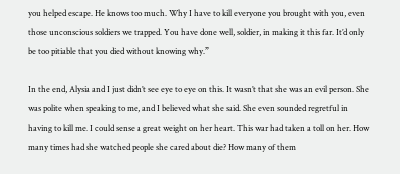you helped escape. He knows too much. Why I have to kill everyone you brought with you, even those unconscious soldiers we trapped. You have done well, soldier, in making it this far. It’d only be too pitiable that you died without knowing why.”

In the end, Alysia and I just didn’t see eye to eye on this. It wasn’t that she was an evil person. She was polite when speaking to me, and I believed what she said. She even sounded regretful in having to kill me. I could sense a great weight on her heart. This war had taken a toll on her. How many times had she watched people she cared about die? How many of them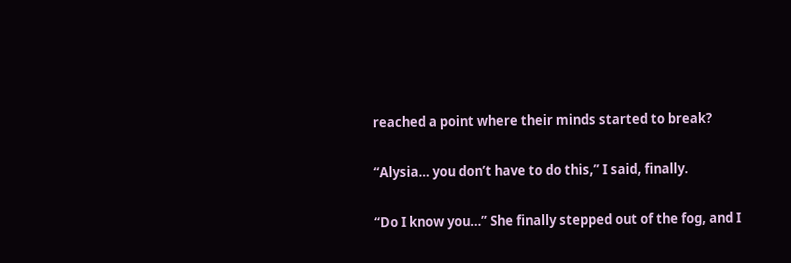reached a point where their minds started to break?

“Alysia… you don’t have to do this,” I said, finally.

“Do I know you…” She finally stepped out of the fog, and I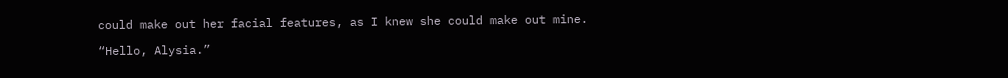could make out her facial features, as I knew she could make out mine.

“Hello, Alysia.”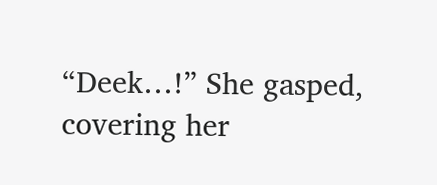“Deek…!” She gasped, covering her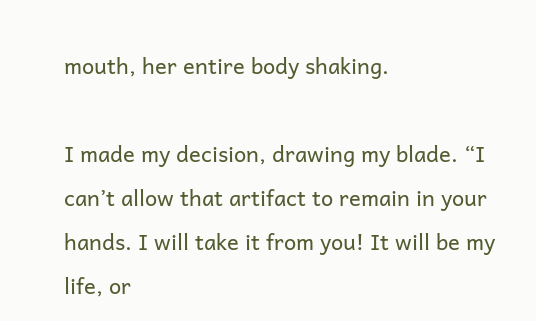mouth, her entire body shaking.

I made my decision, drawing my blade. “I can’t allow that artifact to remain in your hands. I will take it from you! It will be my life, or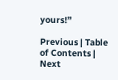yours!”

Previous | Table of Contents | Next